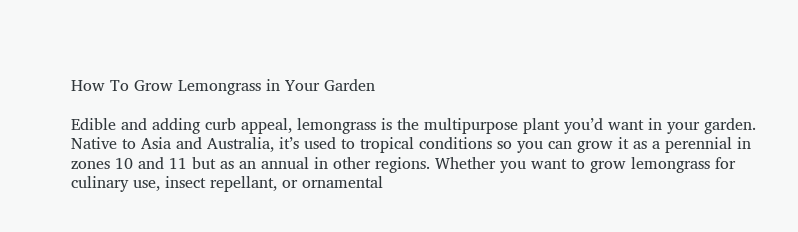How To Grow Lemongrass in Your Garden

Edible and adding curb appeal, lemongrass is the multipurpose plant you’d want in your garden. Native to Asia and Australia, it’s used to tropical conditions so you can grow it as a perennial in zones 10 and 11 but as an annual in other regions. Whether you want to grow lemongrass for culinary use, insect repellant, or ornamental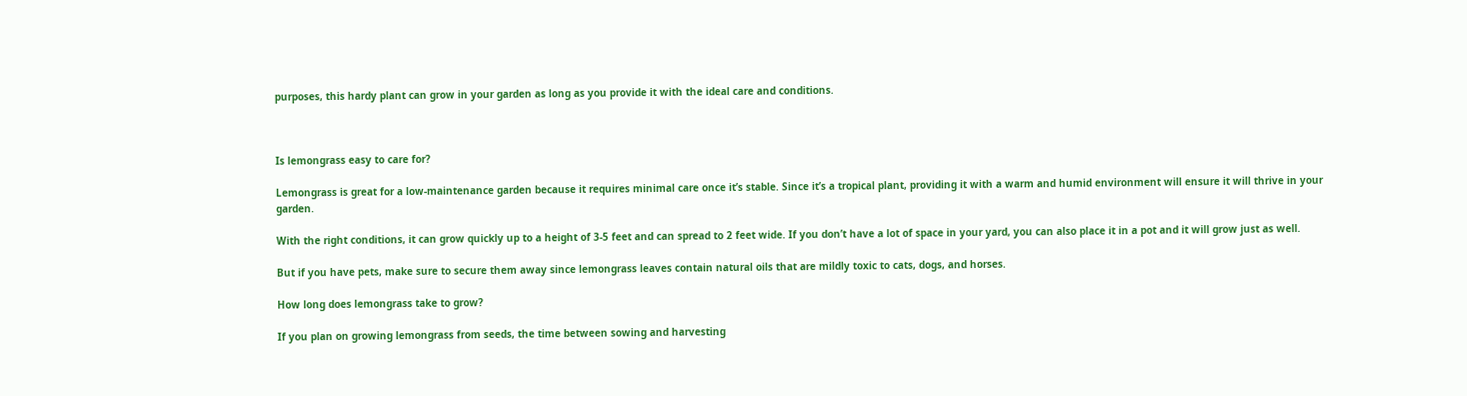purposes, this hardy plant can grow in your garden as long as you provide it with the ideal care and conditions.



Is lemongrass easy to care for?

Lemongrass is great for a low-maintenance garden because it requires minimal care once it’s stable. Since it’s a tropical plant, providing it with a warm and humid environment will ensure it will thrive in your garden.

With the right conditions, it can grow quickly up to a height of 3-5 feet and can spread to 2 feet wide. If you don’t have a lot of space in your yard, you can also place it in a pot and it will grow just as well.

But if you have pets, make sure to secure them away since lemongrass leaves contain natural oils that are mildly toxic to cats, dogs, and horses.

How long does lemongrass take to grow?

If you plan on growing lemongrass from seeds, the time between sowing and harvesting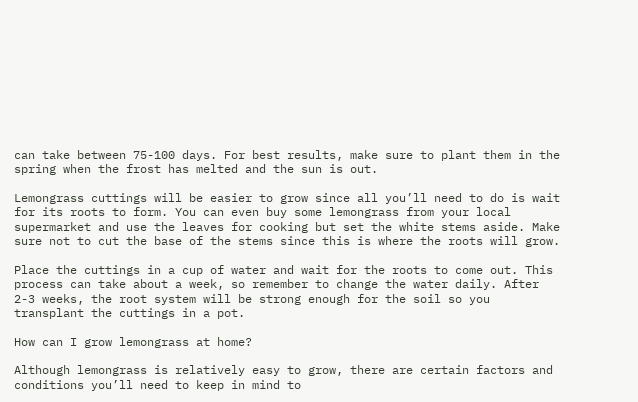can take between 75-100 days. For best results, make sure to plant them in the spring when the frost has melted and the sun is out.

Lemongrass cuttings will be easier to grow since all you’ll need to do is wait for its roots to form. You can even buy some lemongrass from your local supermarket and use the leaves for cooking but set the white stems aside. Make sure not to cut the base of the stems since this is where the roots will grow.

Place the cuttings in a cup of water and wait for the roots to come out. This process can take about a week, so remember to change the water daily. After 2-3 weeks, the root system will be strong enough for the soil so you transplant the cuttings in a pot.

How can I grow lemongrass at home?

Although lemongrass is relatively easy to grow, there are certain factors and conditions you’ll need to keep in mind to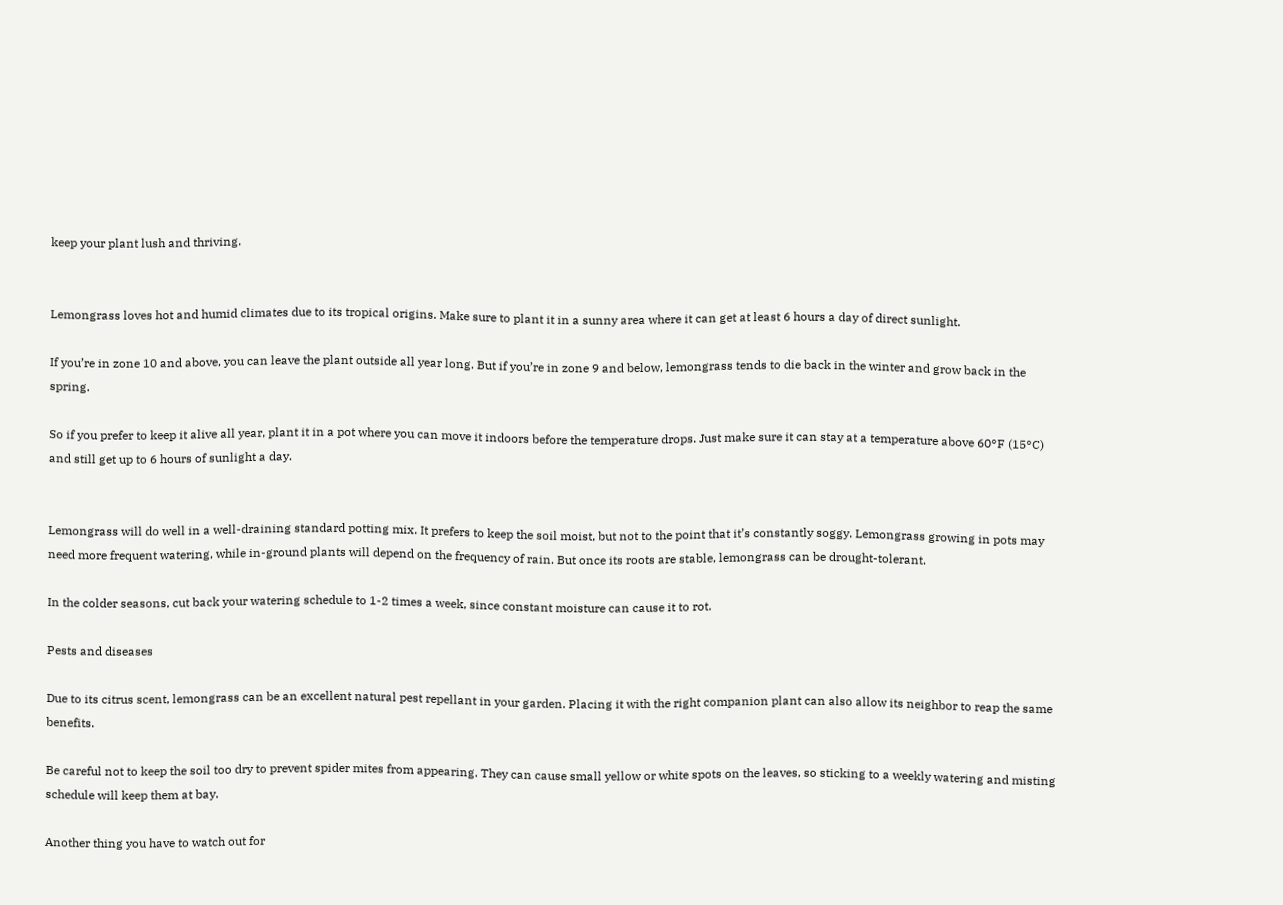keep your plant lush and thriving.


Lemongrass loves hot and humid climates due to its tropical origins. Make sure to plant it in a sunny area where it can get at least 6 hours a day of direct sunlight.

If you’re in zone 10 and above, you can leave the plant outside all year long. But if you’re in zone 9 and below, lemongrass tends to die back in the winter and grow back in the spring.

So if you prefer to keep it alive all year, plant it in a pot where you can move it indoors before the temperature drops. Just make sure it can stay at a temperature above 60°F (15°C) and still get up to 6 hours of sunlight a day.


Lemongrass will do well in a well-draining standard potting mix. It prefers to keep the soil moist, but not to the point that it’s constantly soggy. Lemongrass growing in pots may need more frequent watering, while in-ground plants will depend on the frequency of rain. But once its roots are stable, lemongrass can be drought-tolerant.

In the colder seasons, cut back your watering schedule to 1-2 times a week, since constant moisture can cause it to rot.

Pests and diseases

Due to its citrus scent, lemongrass can be an excellent natural pest repellant in your garden. Placing it with the right companion plant can also allow its neighbor to reap the same benefits.

Be careful not to keep the soil too dry to prevent spider mites from appearing. They can cause small yellow or white spots on the leaves, so sticking to a weekly watering and misting schedule will keep them at bay.

Another thing you have to watch out for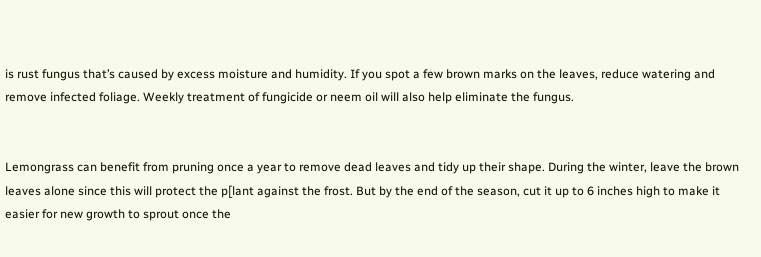is rust fungus that’s caused by excess moisture and humidity. If you spot a few brown marks on the leaves, reduce watering and remove infected foliage. Weekly treatment of fungicide or neem oil will also help eliminate the fungus.


Lemongrass can benefit from pruning once a year to remove dead leaves and tidy up their shape. During the winter, leave the brown leaves alone since this will protect the p[lant against the frost. But by the end of the season, cut it up to 6 inches high to make it easier for new growth to sprout once the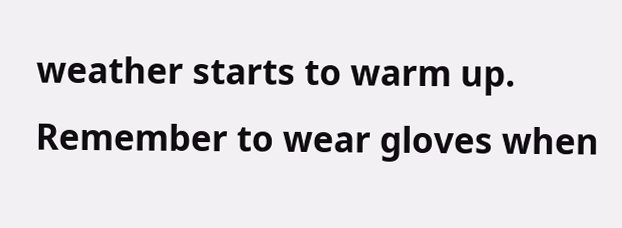weather starts to warm up. Remember to wear gloves when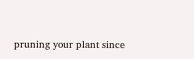pruning your plant since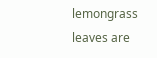lemongrass leaves are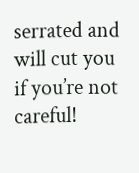serrated and will cut you if you’re not careful!